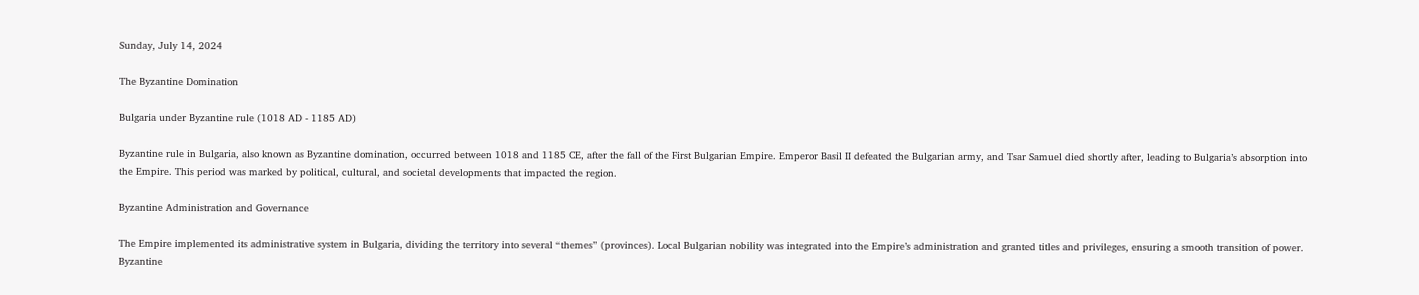Sunday, July 14, 2024

The Byzantine Domination

Bulgaria under Byzantine rule (1018 AD - 1185 AD)

Byzantine rule in Bulgaria, also known as Byzantine domination, occurred between 1018 and 1185 CE, after the fall of the First Bulgarian Empire. Emperor Basil II defeated the Bulgarian army, and Tsar Samuel died shortly after, leading to Bulgaria’s absorption into the Empire. This period was marked by political, cultural, and societal developments that impacted the region.

Byzantine Administration and Governance

The Empire implemented its administrative system in Bulgaria, dividing the territory into several “themes” (provinces). Local Bulgarian nobility was integrated into the Empire’s administration and granted titles and privileges, ensuring a smooth transition of power. Byzantine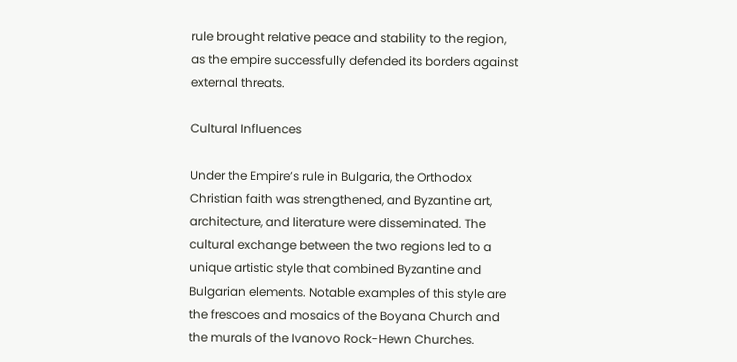rule brought relative peace and stability to the region, as the empire successfully defended its borders against external threats.

Cultural Influences

Under the Empire’s rule in Bulgaria, the Orthodox Christian faith was strengthened, and Byzantine art, architecture, and literature were disseminated. The cultural exchange between the two regions led to a unique artistic style that combined Byzantine and Bulgarian elements. Notable examples of this style are the frescoes and mosaics of the Boyana Church and the murals of the Ivanovo Rock-Hewn Churches.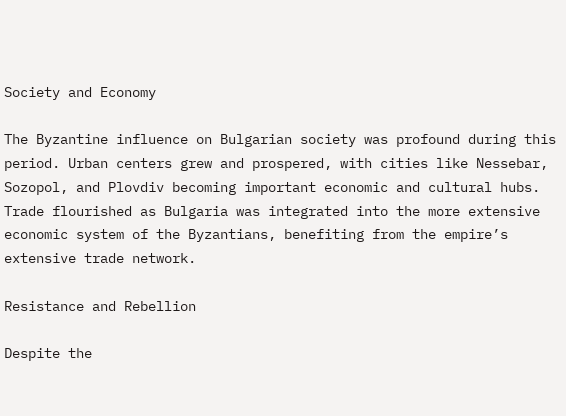Society and Economy

The Byzantine influence on Bulgarian society was profound during this period. Urban centers grew and prospered, with cities like Nessebar, Sozopol, and Plovdiv becoming important economic and cultural hubs. Trade flourished as Bulgaria was integrated into the more extensive economic system of the Byzantians, benefiting from the empire’s extensive trade network.

Resistance and Rebellion

Despite the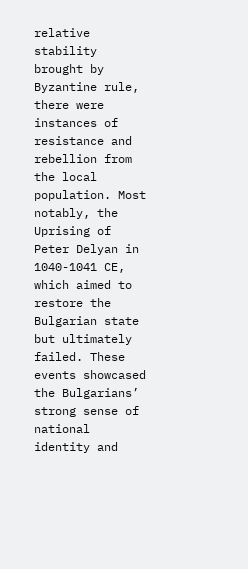relative stability brought by Byzantine rule, there were instances of resistance and rebellion from the local population. Most notably, the Uprising of Peter Delyan in 1040-1041 CE, which aimed to restore the Bulgarian state but ultimately failed. These events showcased the Bulgarians’ strong sense of national identity and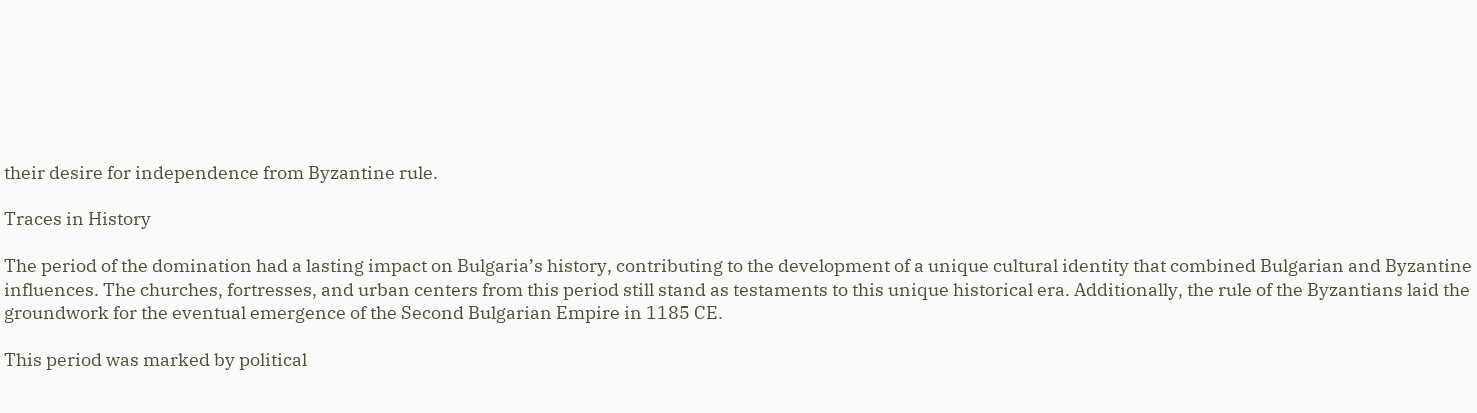their desire for independence from Byzantine rule.

Traces in History

The period of the domination had a lasting impact on Bulgaria’s history, contributing to the development of a unique cultural identity that combined Bulgarian and Byzantine influences. The churches, fortresses, and urban centers from this period still stand as testaments to this unique historical era. Additionally, the rule of the Byzantians laid the groundwork for the eventual emergence of the Second Bulgarian Empire in 1185 CE.

This period was marked by political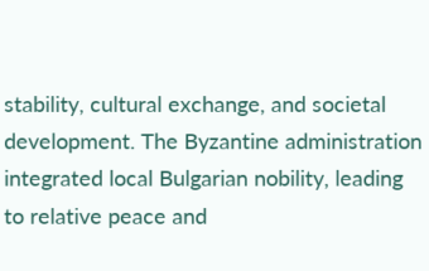stability, cultural exchange, and societal development. The Byzantine administration integrated local Bulgarian nobility, leading to relative peace and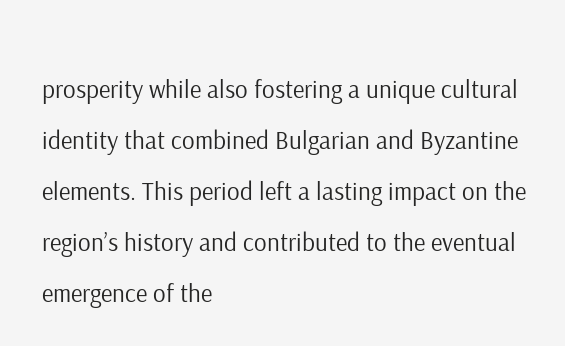prosperity while also fostering a unique cultural identity that combined Bulgarian and Byzantine elements. This period left a lasting impact on the region’s history and contributed to the eventual emergence of the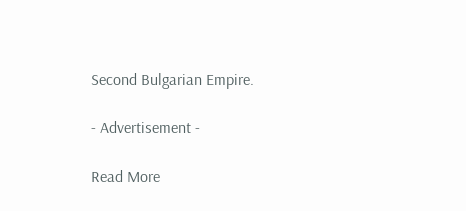Second Bulgarian Empire.

- Advertisement -

Read More